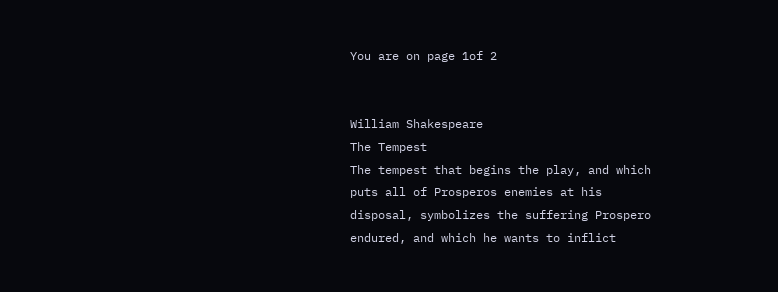You are on page 1of 2


William Shakespeare
The Tempest
The tempest that begins the play, and which puts all of Prosperos enemies at his
disposal, symbolizes the suffering Prospero endured, and which he wants to inflict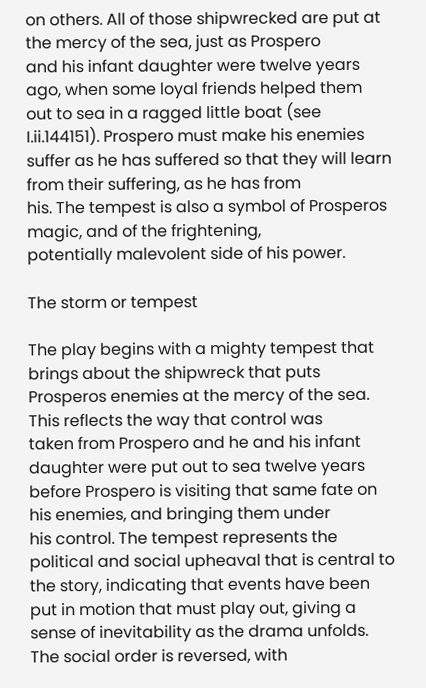on others. All of those shipwrecked are put at the mercy of the sea, just as Prospero
and his infant daughter were twelve years ago, when some loyal friends helped them
out to sea in a ragged little boat (see I.ii.144151). Prospero must make his enemies
suffer as he has suffered so that they will learn from their suffering, as he has from
his. The tempest is also a symbol of Prosperos magic, and of the frightening,
potentially malevolent side of his power.

The storm or tempest

The play begins with a mighty tempest that brings about the shipwreck that puts
Prosperos enemies at the mercy of the sea. This reflects the way that control was
taken from Prospero and he and his infant daughter were put out to sea twelve years
before Prospero is visiting that same fate on his enemies, and bringing them under
his control. The tempest represents the political and social upheaval that is central to
the story, indicating that events have been put in motion that must play out, giving a
sense of inevitability as the drama unfolds. The social order is reversed, with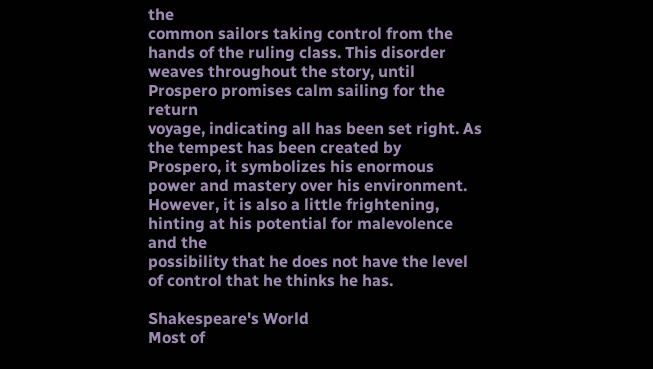the
common sailors taking control from the hands of the ruling class. This disorder
weaves throughout the story, until Prospero promises calm sailing for the return
voyage, indicating all has been set right. As the tempest has been created by
Prospero, it symbolizes his enormous power and mastery over his environment.
However, it is also a little frightening, hinting at his potential for malevolence and the
possibility that he does not have the level of control that he thinks he has.

Shakespeare's World
Most of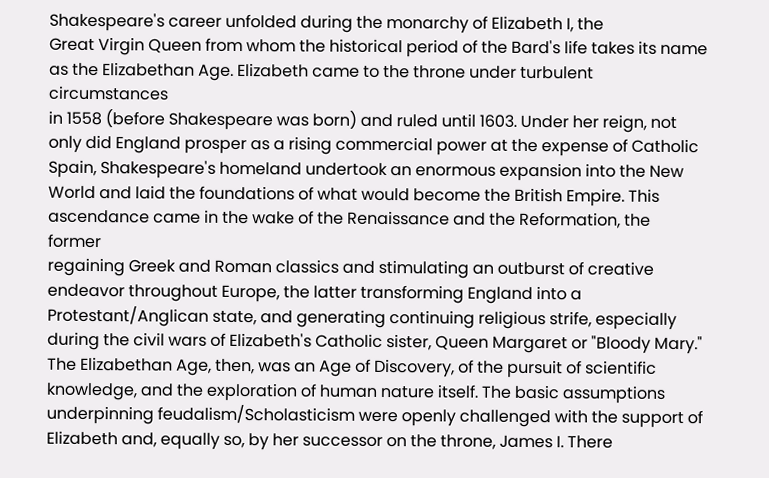Shakespeare's career unfolded during the monarchy of Elizabeth I, the
Great Virgin Queen from whom the historical period of the Bard's life takes its name
as the Elizabethan Age. Elizabeth came to the throne under turbulent circumstances
in 1558 (before Shakespeare was born) and ruled until 1603. Under her reign, not
only did England prosper as a rising commercial power at the expense of Catholic
Spain, Shakespeare's homeland undertook an enormous expansion into the New
World and laid the foundations of what would become the British Empire. This
ascendance came in the wake of the Renaissance and the Reformation, the former
regaining Greek and Roman classics and stimulating an outburst of creative
endeavor throughout Europe, the latter transforming England into a
Protestant/Anglican state, and generating continuing religious strife, especially
during the civil wars of Elizabeth's Catholic sister, Queen Margaret or "Bloody Mary."
The Elizabethan Age, then, was an Age of Discovery, of the pursuit of scientific
knowledge, and the exploration of human nature itself. The basic assumptions
underpinning feudalism/Scholasticism were openly challenged with the support of
Elizabeth and, equally so, by her successor on the throne, James I. There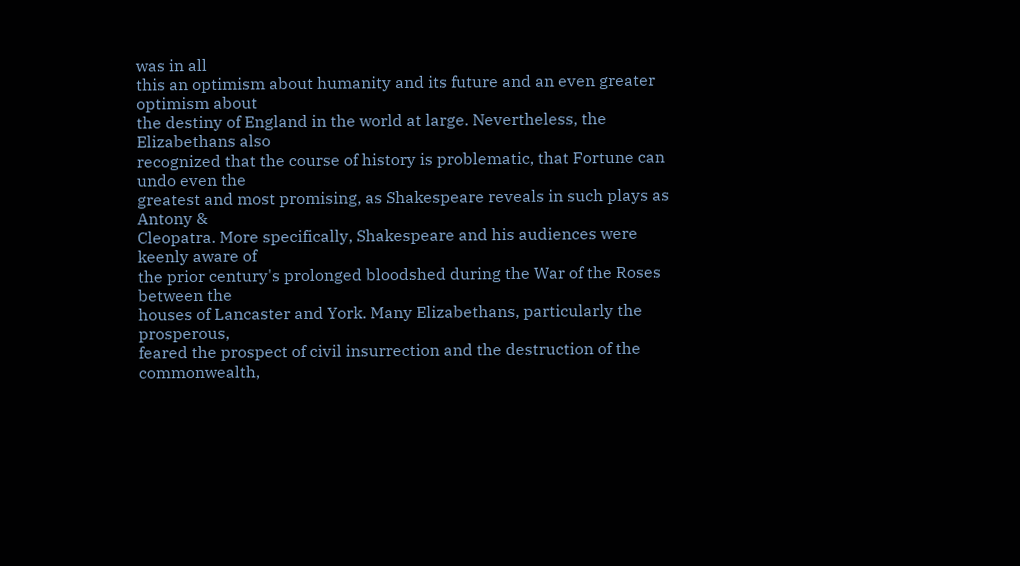was in all
this an optimism about humanity and its future and an even greater optimism about
the destiny of England in the world at large. Nevertheless, the Elizabethans also
recognized that the course of history is problematic, that Fortune can undo even the
greatest and most promising, as Shakespeare reveals in such plays as Antony &
Cleopatra. More specifically, Shakespeare and his audiences were keenly aware of
the prior century's prolonged bloodshed during the War of the Roses between the
houses of Lancaster and York. Many Elizabethans, particularly the prosperous,
feared the prospect of civil insurrection and the destruction of the commonwealth,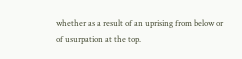whether as a result of an uprising from below or of usurpation at the top.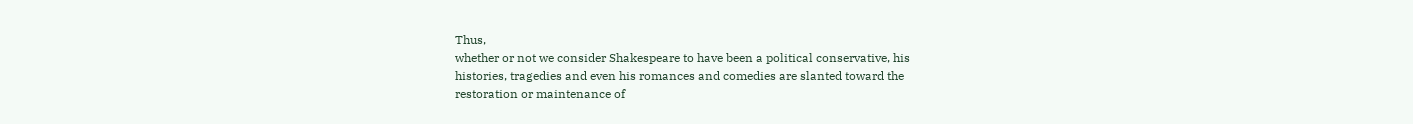Thus,
whether or not we consider Shakespeare to have been a political conservative, his
histories, tragedies and even his romances and comedies are slanted toward the
restoration or maintenance of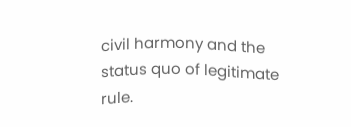civil harmony and the status quo of legitimate rule.